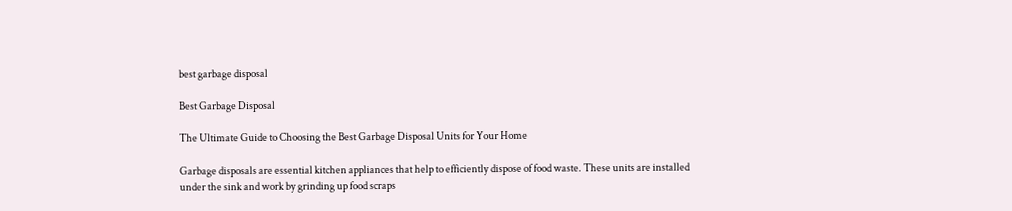best garbage disposal

Best Garbage Disposal

The Ultimate Guide to Choosing the Best Garbage Disposal Units for Your Home

Garbage disposals are essential kitchen appliances that help to efficiently dispose of food waste. These units are installed under the sink and work by grinding up food scraps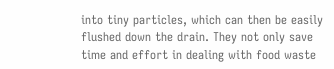into tiny particles, which can then be easily flushed down the drain. They not only save time and effort in dealing with food waste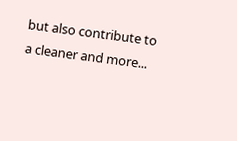but also contribute to a cleaner and more...